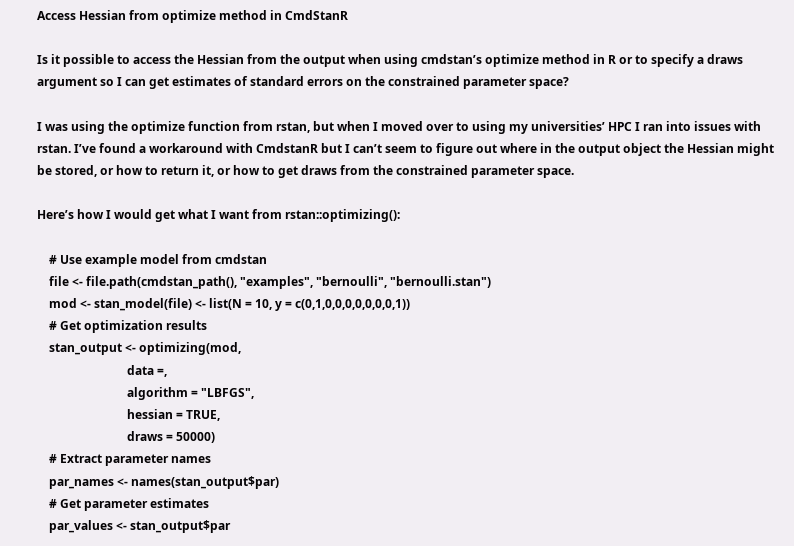Access Hessian from optimize method in CmdStanR

Is it possible to access the Hessian from the output when using cmdstan’s optimize method in R or to specify a draws argument so I can get estimates of standard errors on the constrained parameter space?

I was using the optimize function from rstan, but when I moved over to using my universities’ HPC I ran into issues with rstan. I’ve found a workaround with CmdstanR but I can’t seem to figure out where in the output object the Hessian might be stored, or how to return it, or how to get draws from the constrained parameter space.

Here’s how I would get what I want from rstan::optimizing():

    # Use example model from cmdstan
    file <- file.path(cmdstan_path(), "examples", "bernoulli", "bernoulli.stan")
    mod <- stan_model(file) <- list(N = 10, y = c(0,1,0,0,0,0,0,0,0,1))
    # Get optimization results
    stan_output <- optimizing(mod,
                              data =,
                              algorithm = "LBFGS",
                              hessian = TRUE,
                              draws = 50000)
    # Extract parameter names
    par_names <- names(stan_output$par)
    # Get parameter estimates
    par_values <- stan_output$par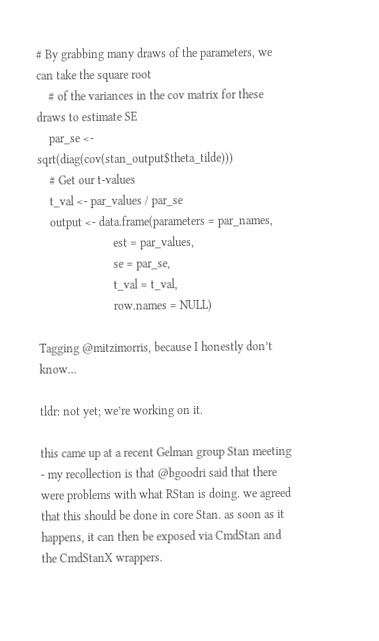# By grabbing many draws of the parameters, we can take the square root
    # of the variances in the cov matrix for these draws to estimate SE
    par_se <- sqrt(diag(cov(stan_output$theta_tilde)))
    # Get our t-values
    t_val <- par_values / par_se
    output <- data.frame(parameters = par_names,
                         est = par_values,
                         se = par_se,
                         t_val = t_val,
                         row.names = NULL)

Tagging @mitzimorris, because I honestly don’t know…

tldr: not yet; we’re working on it.

this came up at a recent Gelman group Stan meeting - my recollection is that @bgoodri said that there were problems with what RStan is doing. we agreed that this should be done in core Stan. as soon as it happens, it can then be exposed via CmdStan and the CmdStanX wrappers.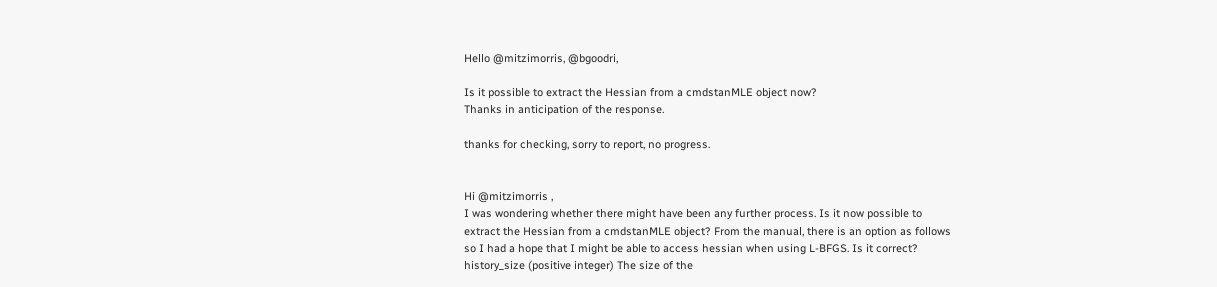Hello @mitzimorris, @bgoodri,

Is it possible to extract the Hessian from a cmdstanMLE object now?
Thanks in anticipation of the response.

thanks for checking, sorry to report, no progress.


Hi @mitzimorris ,
I was wondering whether there might have been any further process. Is it now possible to extract the Hessian from a cmdstanMLE object? From the manual, there is an option as follows so I had a hope that I might be able to access hessian when using L-BFGS. Is it correct?
history_size (positive integer) The size of the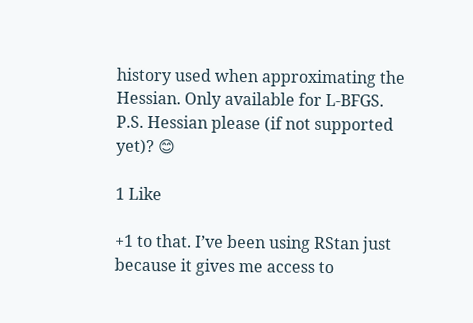history used when approximating the Hessian. Only available for L-BFGS.
P.S. Hessian please (if not supported yet)? 😊

1 Like

+1 to that. I’ve been using RStan just because it gives me access to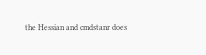the Hessian and cmdstanr does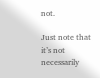not.

Just note that it’s not necessarily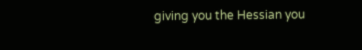giving you the Hessian you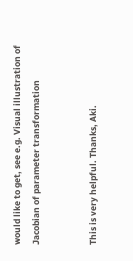would like to get, see e.g. Visual illustration of Jacobian of parameter transformation


This is very helpful. Thanks, Aki.